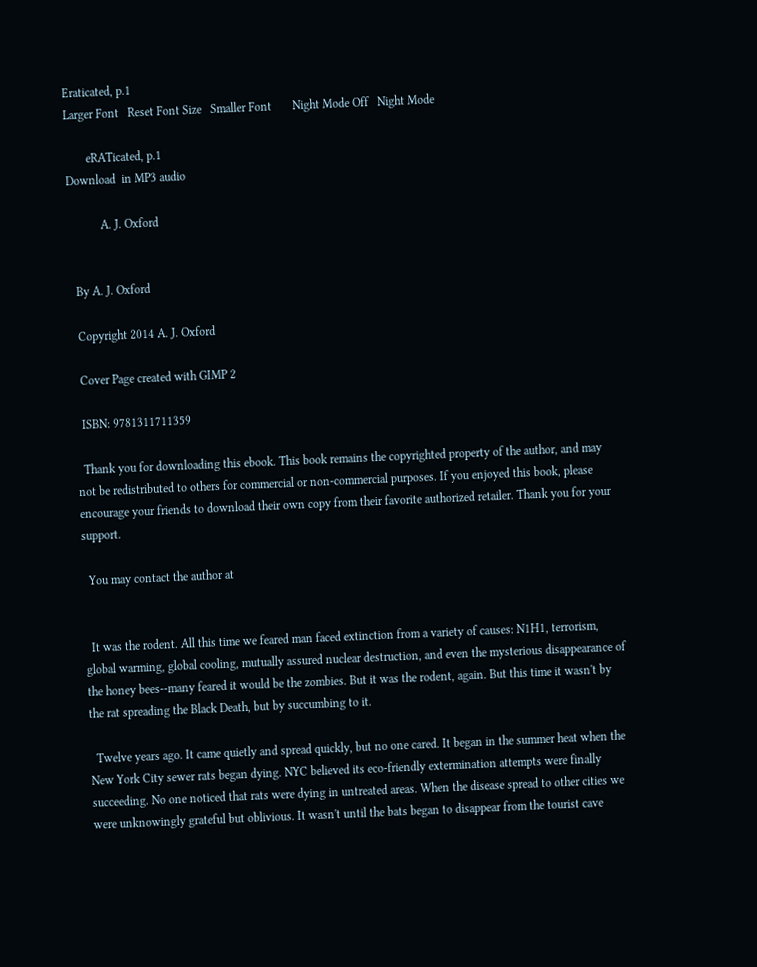Eraticated, p.1
Larger Font   Reset Font Size   Smaller Font       Night Mode Off   Night Mode

       eRATicated, p.1
Download  in MP3 audio

           A. J. Oxford


  By A. J. Oxford

  Copyright 2014 A. J. Oxford

  Cover Page created with GIMP 2

  ISBN: 9781311711359

  Thank you for downloading this ebook. This book remains the copyrighted property of the author, and may not be redistributed to others for commercial or non-commercial purposes. If you enjoyed this book, please encourage your friends to download their own copy from their favorite authorized retailer. Thank you for your support.

  You may contact the author at


  It was the rodent. All this time we feared man faced extinction from a variety of causes: N1H1, terrorism, global warming, global cooling, mutually assured nuclear destruction, and even the mysterious disappearance of the honey bees--many feared it would be the zombies. But it was the rodent, again. But this time it wasn't by the rat spreading the Black Death, but by succumbing to it.

  Twelve years ago. It came quietly and spread quickly, but no one cared. It began in the summer heat when the New York City sewer rats began dying. NYC believed its eco-friendly extermination attempts were finally succeeding. No one noticed that rats were dying in untreated areas. When the disease spread to other cities we were unknowingly grateful but oblivious. It wasn't until the bats began to disappear from the tourist cave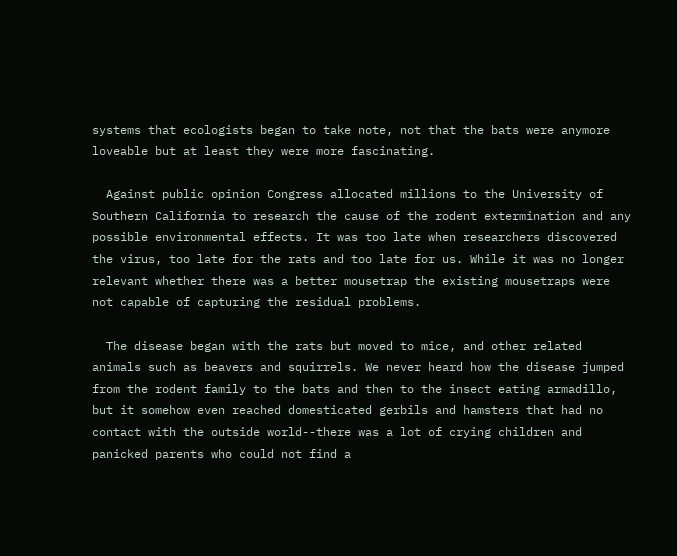systems that ecologists began to take note, not that the bats were anymore loveable but at least they were more fascinating.

  Against public opinion Congress allocated millions to the University of Southern California to research the cause of the rodent extermination and any possible environmental effects. It was too late when researchers discovered the virus, too late for the rats and too late for us. While it was no longer relevant whether there was a better mousetrap the existing mousetraps were not capable of capturing the residual problems.

  The disease began with the rats but moved to mice, and other related animals such as beavers and squirrels. We never heard how the disease jumped from the rodent family to the bats and then to the insect eating armadillo, but it somehow even reached domesticated gerbils and hamsters that had no contact with the outside world--there was a lot of crying children and panicked parents who could not find a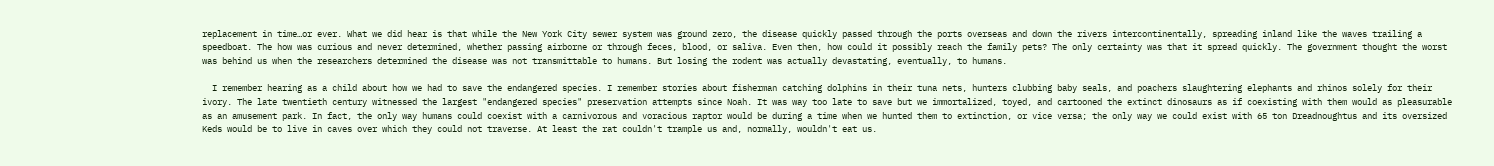replacement in time…or ever. What we did hear is that while the New York City sewer system was ground zero, the disease quickly passed through the ports overseas and down the rivers intercontinentally, spreading inland like the waves trailing a speedboat. The how was curious and never determined, whether passing airborne or through feces, blood, or saliva. Even then, how could it possibly reach the family pets? The only certainty was that it spread quickly. The government thought the worst was behind us when the researchers determined the disease was not transmittable to humans. But losing the rodent was actually devastating, eventually, to humans.

  I remember hearing as a child about how we had to save the endangered species. I remember stories about fisherman catching dolphins in their tuna nets, hunters clubbing baby seals, and poachers slaughtering elephants and rhinos solely for their ivory. The late twentieth century witnessed the largest "endangered species" preservation attempts since Noah. It was way too late to save but we immortalized, toyed, and cartooned the extinct dinosaurs as if coexisting with them would as pleasurable as an amusement park. In fact, the only way humans could coexist with a carnivorous and voracious raptor would be during a time when we hunted them to extinction, or vice versa; the only way we could exist with 65 ton Dreadnoughtus and its oversized Keds would be to live in caves over which they could not traverse. At least the rat couldn't trample us and, normally, wouldn't eat us.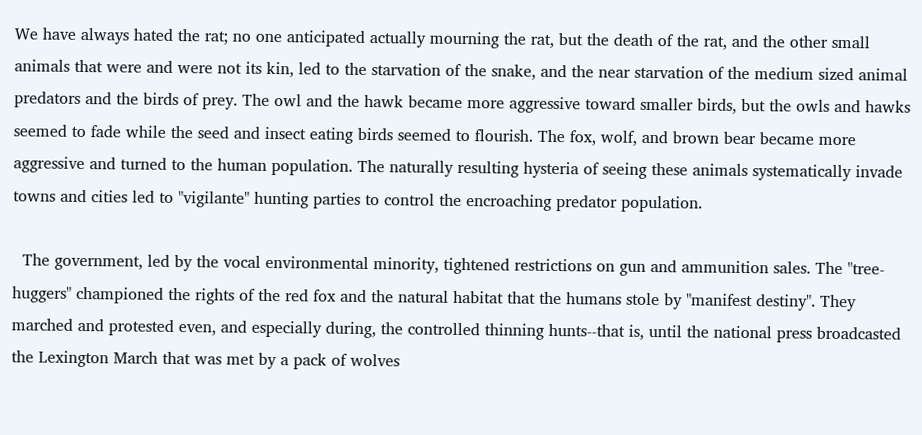We have always hated the rat; no one anticipated actually mourning the rat, but the death of the rat, and the other small animals that were and were not its kin, led to the starvation of the snake, and the near starvation of the medium sized animal predators and the birds of prey. The owl and the hawk became more aggressive toward smaller birds, but the owls and hawks seemed to fade while the seed and insect eating birds seemed to flourish. The fox, wolf, and brown bear became more aggressive and turned to the human population. The naturally resulting hysteria of seeing these animals systematically invade towns and cities led to "vigilante" hunting parties to control the encroaching predator population.

  The government, led by the vocal environmental minority, tightened restrictions on gun and ammunition sales. The "tree-huggers" championed the rights of the red fox and the natural habitat that the humans stole by "manifest destiny". They marched and protested even, and especially during, the controlled thinning hunts--that is, until the national press broadcasted the Lexington March that was met by a pack of wolves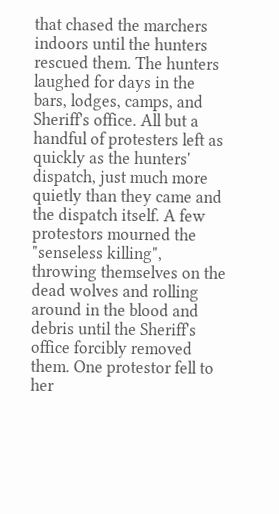that chased the marchers indoors until the hunters rescued them. The hunters laughed for days in the bars, lodges, camps, and Sheriff's office. All but a handful of protesters left as quickly as the hunters' dispatch, just much more quietly than they came and the dispatch itself. A few protestors mourned the "senseless killing", throwing themselves on the dead wolves and rolling around in the blood and debris until the Sheriff's office forcibly removed them. One protestor fell to her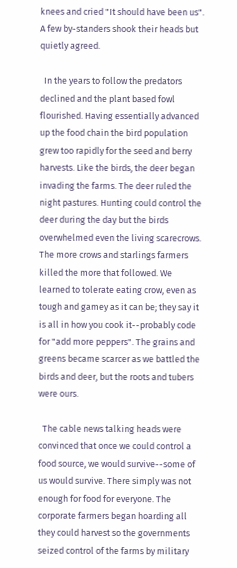knees and cried "It should have been us". A few by-standers shook their heads but quietly agreed.

  In the years to follow the predators declined and the plant based fowl flourished. Having essentially advanced up the food chain the bird population grew too rapidly for the seed and berry harvests. Like the birds, the deer began invading the farms. The deer ruled the night pastures. Hunting could control the deer during the day but the birds overwhelmed even the living scarecrows. The more crows and starlings farmers killed the more that followed. We learned to tolerate eating crow, even as tough and gamey as it can be; they say it is all in how you cook it--probably code for "add more peppers". The grains and greens became scarcer as we battled the birds and deer, but the roots and tubers were ours.

  The cable news talking heads were convinced that once we could control a food source, we would survive--some of us would survive. There simply was not enough for food for everyone. The corporate farmers began hoarding all they could harvest so the governments seized control of the farms by military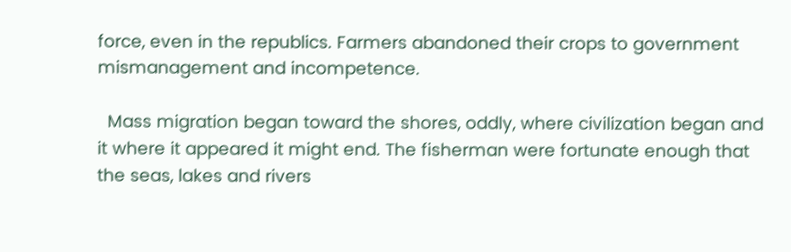force, even in the republics. Farmers abandoned their crops to government mismanagement and incompetence.

  Mass migration began toward the shores, oddly, where civilization began and it where it appeared it might end. The fisherman were fortunate enough that the seas, lakes and rivers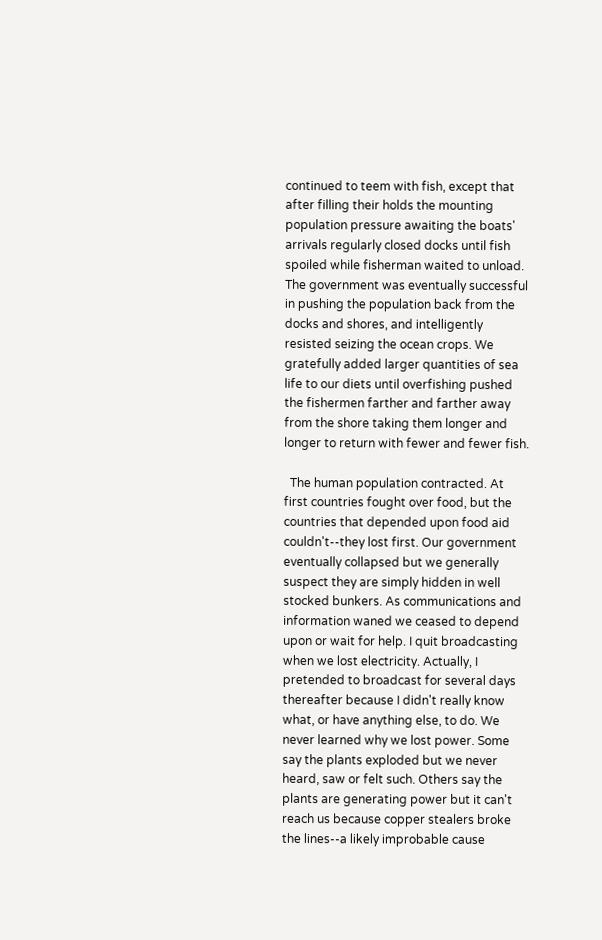continued to teem with fish, except that after filling their holds the mounting population pressure awaiting the boats' arrivals regularly closed docks until fish spoiled while fisherman waited to unload. The government was eventually successful in pushing the population back from the docks and shores, and intelligently resisted seizing the ocean crops. We gratefully added larger quantities of sea life to our diets until overfishing pushed the fishermen farther and farther away from the shore taking them longer and longer to return with fewer and fewer fish.

  The human population contracted. At first countries fought over food, but the countries that depended upon food aid couldn't--they lost first. Our government eventually collapsed but we generally suspect they are simply hidden in well stocked bunkers. As communications and information waned we ceased to depend upon or wait for help. I quit broadcasting when we lost electricity. Actually, I pretended to broadcast for several days thereafter because I didn't really know what, or have anything else, to do. We never learned why we lost power. Some say the plants exploded but we never heard, saw or felt such. Others say the plants are generating power but it can't reach us because copper stealers broke the lines--a likely improbable cause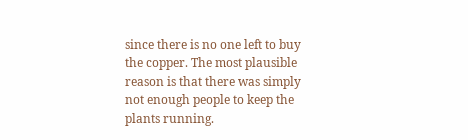since there is no one left to buy the copper. The most plausible reason is that there was simply not enough people to keep the plants running.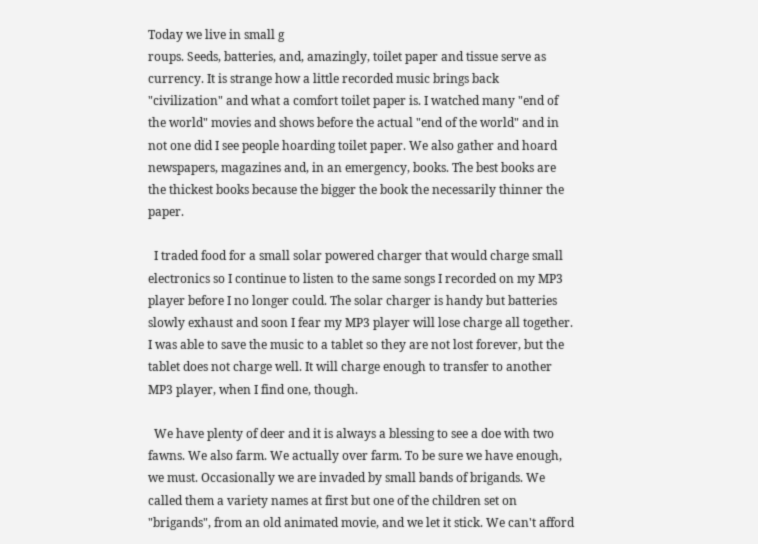Today we live in small g
roups. Seeds, batteries, and, amazingly, toilet paper and tissue serve as currency. It is strange how a little recorded music brings back "civilization" and what a comfort toilet paper is. I watched many "end of the world" movies and shows before the actual "end of the world" and in not one did I see people hoarding toilet paper. We also gather and hoard newspapers, magazines and, in an emergency, books. The best books are the thickest books because the bigger the book the necessarily thinner the paper.

  I traded food for a small solar powered charger that would charge small electronics so I continue to listen to the same songs I recorded on my MP3 player before I no longer could. The solar charger is handy but batteries slowly exhaust and soon I fear my MP3 player will lose charge all together. I was able to save the music to a tablet so they are not lost forever, but the tablet does not charge well. It will charge enough to transfer to another MP3 player, when I find one, though.

  We have plenty of deer and it is always a blessing to see a doe with two fawns. We also farm. We actually over farm. To be sure we have enough, we must. Occasionally we are invaded by small bands of brigands. We called them a variety names at first but one of the children set on "brigands", from an old animated movie, and we let it stick. We can't afford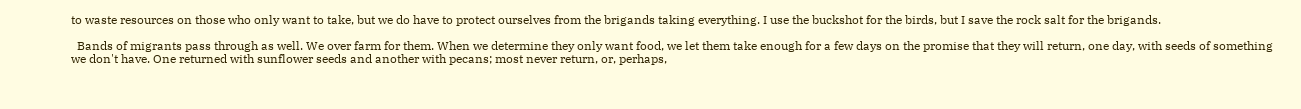to waste resources on those who only want to take, but we do have to protect ourselves from the brigands taking everything. I use the buckshot for the birds, but I save the rock salt for the brigands.

  Bands of migrants pass through as well. We over farm for them. When we determine they only want food, we let them take enough for a few days on the promise that they will return, one day, with seeds of something we don't have. One returned with sunflower seeds and another with pecans; most never return, or, perhaps,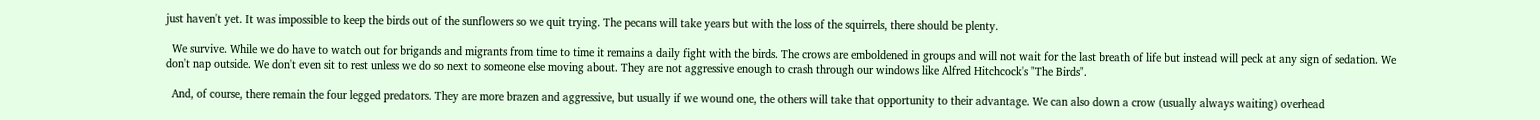just haven't yet. It was impossible to keep the birds out of the sunflowers so we quit trying. The pecans will take years but with the loss of the squirrels, there should be plenty.

  We survive. While we do have to watch out for brigands and migrants from time to time it remains a daily fight with the birds. The crows are emboldened in groups and will not wait for the last breath of life but instead will peck at any sign of sedation. We don't nap outside. We don't even sit to rest unless we do so next to someone else moving about. They are not aggressive enough to crash through our windows like Alfred Hitchcock's "The Birds".

  And, of course, there remain the four legged predators. They are more brazen and aggressive, but usually if we wound one, the others will take that opportunity to their advantage. We can also down a crow (usually always waiting) overhead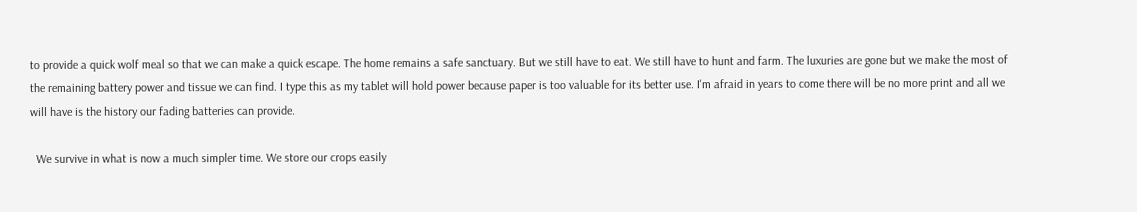to provide a quick wolf meal so that we can make a quick escape. The home remains a safe sanctuary. But we still have to eat. We still have to hunt and farm. The luxuries are gone but we make the most of the remaining battery power and tissue we can find. I type this as my tablet will hold power because paper is too valuable for its better use. I'm afraid in years to come there will be no more print and all we will have is the history our fading batteries can provide.

  We survive in what is now a much simpler time. We store our crops easily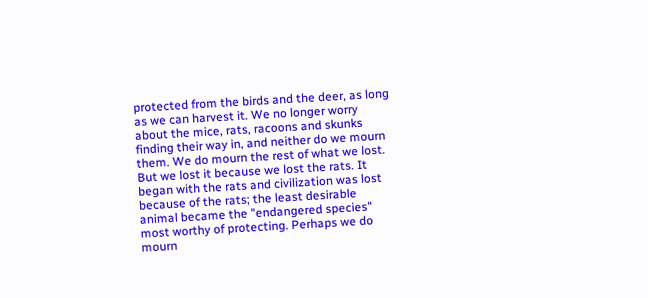protected from the birds and the deer, as long as we can harvest it. We no longer worry about the mice, rats, racoons and skunks finding their way in, and neither do we mourn them. We do mourn the rest of what we lost. But we lost it because we lost the rats. It began with the rats and civilization was lost because of the rats; the least desirable animal became the "endangered species" most worthy of protecting. Perhaps we do mourn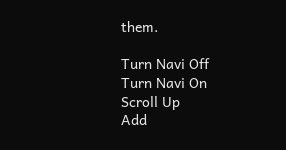them.

Turn Navi Off
Turn Navi On
Scroll Up
Add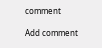comment

Add comment